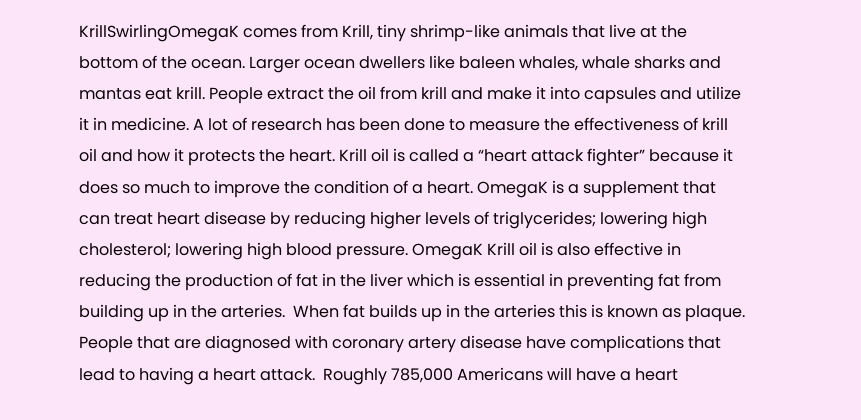KrillSwirlingOmegaK comes from Krill, tiny shrimp-like animals that live at the bottom of the ocean. Larger ocean dwellers like baleen whales, whale sharks and mantas eat krill. People extract the oil from krill and make it into capsules and utilize it in medicine. A lot of research has been done to measure the effectiveness of krill oil and how it protects the heart. Krill oil is called a “heart attack fighter” because it does so much to improve the condition of a heart. OmegaK is a supplement that can treat heart disease by reducing higher levels of triglycerides; lowering high cholesterol; lowering high blood pressure. OmegaK Krill oil is also effective in reducing the production of fat in the liver which is essential in preventing fat from building up in the arteries.  When fat builds up in the arteries this is known as plaque. People that are diagnosed with coronary artery disease have complications that lead to having a heart attack.  Roughly 785,000 Americans will have a heart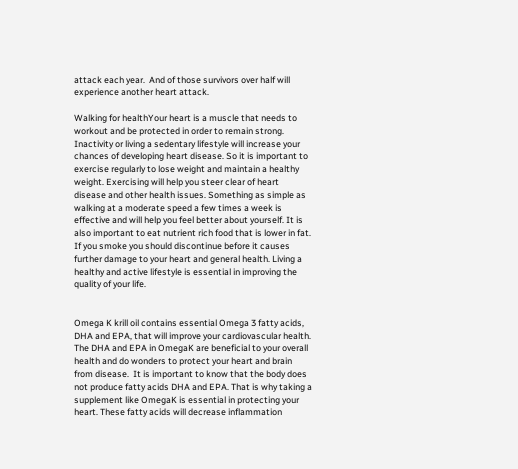attack each year.  And of those survivors over half will experience another heart attack.

Walking for healthYour heart is a muscle that needs to workout and be protected in order to remain strong. Inactivity or living a sedentary lifestyle will increase your chances of developing heart disease. So it is important to exercise regularly to lose weight and maintain a healthy weight. Exercising will help you steer clear of heart disease and other health issues. Something as simple as walking at a moderate speed a few times a week is effective and will help you feel better about yourself. It is also important to eat nutrient rich food that is lower in fat. If you smoke you should discontinue before it causes further damage to your heart and general health. Living a healthy and active lifestyle is essential in improving the quality of your life.


Omega K krill oil contains essential Omega 3 fatty acids, DHA and EPA, that will improve your cardiovascular health.  The DHA and EPA in OmegaK are beneficial to your overall health and do wonders to protect your heart and brain from disease.  It is important to know that the body does not produce fatty acids DHA and EPA. That is why taking a supplement like OmegaK is essential in protecting your heart. These fatty acids will decrease inflammation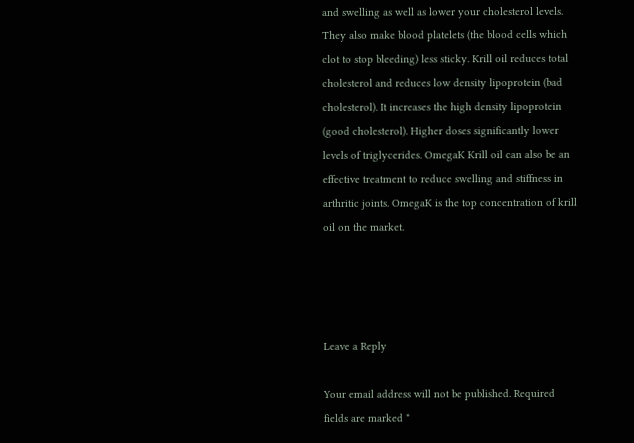and swelling as well as lower your cholesterol levels. They also make blood platelets (the blood cells which clot to stop bleeding) less sticky. Krill oil reduces total cholesterol and reduces low density lipoprotein (bad cholesterol). It increases the high density lipoprotein (good cholesterol). Higher doses significantly lower levels of triglycerides. OmegaK Krill oil can also be an effective treatment to reduce swelling and stiffness in arthritic joints. OmegaK is the top concentration of krill oil on the market.




Leave a Reply

Your email address will not be published. Required fields are marked *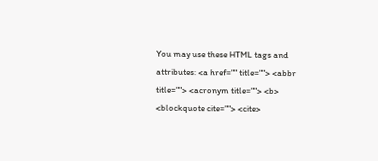You may use these HTML tags and attributes: <a href="" title=""> <abbr title=""> <acronym title=""> <b> <blockquote cite=""> <cite>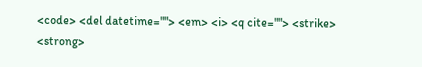<code> <del datetime=""> <em> <i> <q cite=""> <strike> <strong>